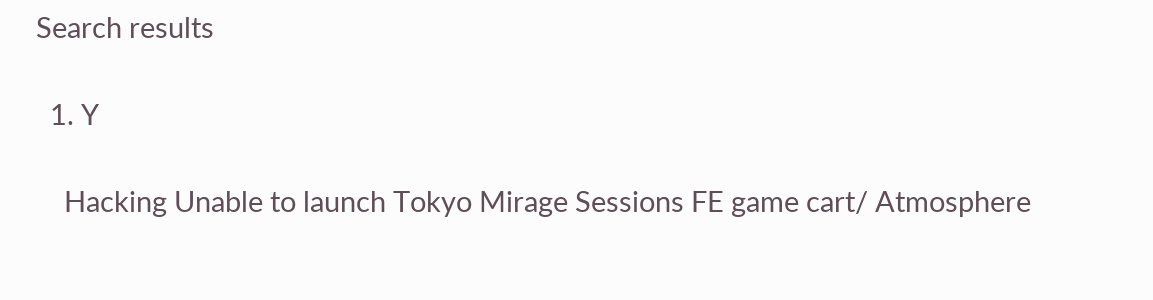Search results

  1. Y

    Hacking Unable to launch Tokyo Mirage Sessions FE game cart/ Atmosphere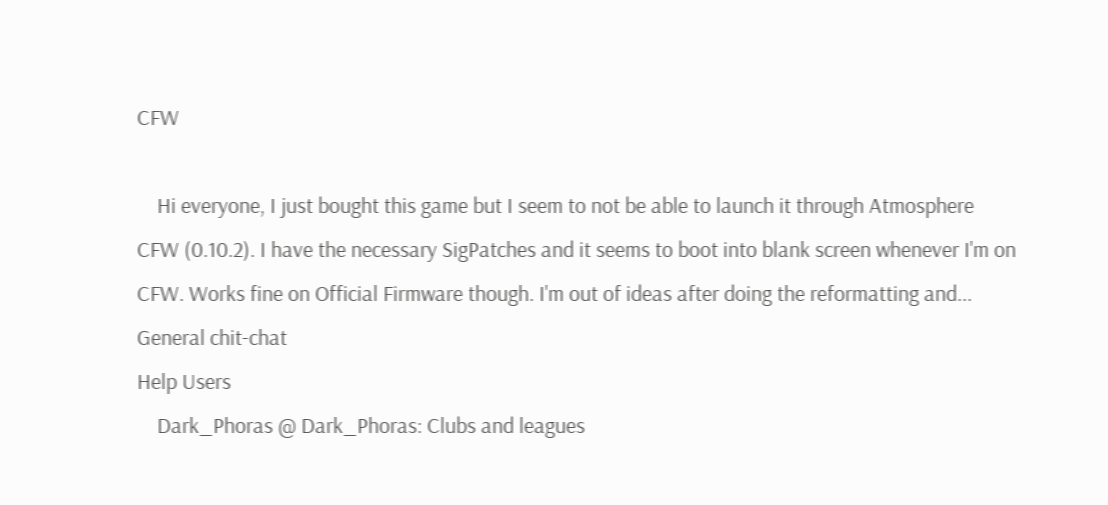CFW

    Hi everyone, I just bought this game but I seem to not be able to launch it through Atmosphere CFW (0.10.2). I have the necessary SigPatches and it seems to boot into blank screen whenever I'm on CFW. Works fine on Official Firmware though. I'm out of ideas after doing the reformatting and...
General chit-chat
Help Users
    Dark_Phoras @ Dark_Phoras: Clubs and leagues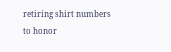retiring shirt numbers to honor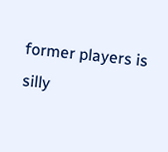former players is silly